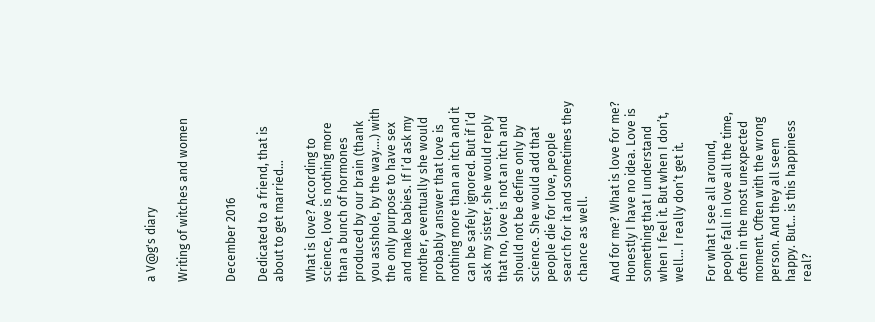a V@g's diary

Writing of witches and women


December 2016

Dedicated to a friend, that is about to get married…

What is love? According to science, love is nothing more than a bunch of hormones produced by our brain (thank you asshole, by the way….) with the only purpose to have sex and make babies. If I’d ask my mother, eventually she would probably answer that love is nothing more than an itch and it can be safely ignored. But if I’d ask my sister, she would reply that no, love is not an itch and should not be define only by science. She would add that people die for love, people search for it and sometimes they chance as well.

And for me? What is love for me? Honestly I have no idea. Love is something that I understand when I feel it. But when I don’t, well… I really don’t get it.

For what I see all around, people fall in love all the time, often in the most unexpected moment. Often with the wrong person. And they all seem happy. But… is this happiness real?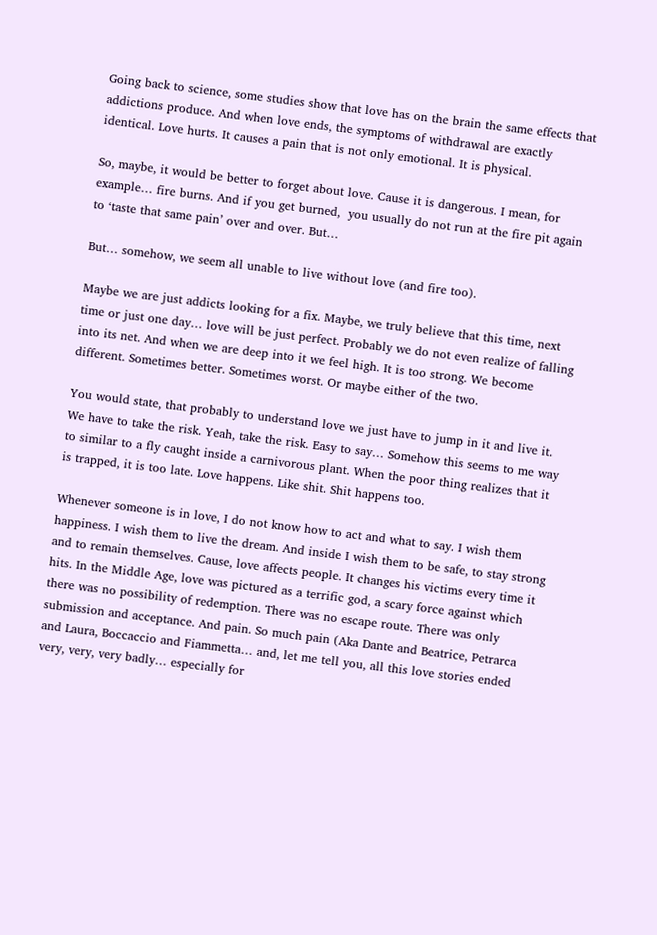Going back to science, some studies show that love has on the brain the same effects that addictions produce. And when love ends, the symptoms of withdrawal are exactly identical. Love hurts. It causes a pain that is not only emotional. It is physical.

So, maybe, it would be better to forget about love. Cause it is dangerous. I mean, for example… fire burns. And if you get burned,  you usually do not run at the fire pit again to ‘taste that same pain’ over and over. But…

But… somehow, we seem all unable to live without love (and fire too).

Maybe we are just addicts looking for a fix. Maybe, we truly believe that this time, next time or just one day… love will be just perfect. Probably we do not even realize of falling into its net. And when we are deep into it we feel high. It is too strong. We become different. Sometimes better. Sometimes worst. Or maybe either of the two.

You would state, that probably to understand love we just have to jump in it and live it. We have to take the risk. Yeah, take the risk. Easy to say… Somehow this seems to me way to similar to a fly caught inside a carnivorous plant. When the poor thing realizes that it is trapped, it is too late. Love happens. Like shit. Shit happens too.

Whenever someone is in love, I do not know how to act and what to say. I wish them happiness. I wish them to live the dream. And inside I wish them to be safe, to stay strong and to remain themselves. Cause, love affects people. It changes his victims every time it hits. In the Middle Age, love was pictured as a terrific god, a scary force against which there was no possibility of redemption. There was no escape route. There was only submission and acceptance. And pain. So much pain (Aka Dante and Beatrice, Petrarca and Laura, Boccaccio and Fiammetta… and, let me tell you, all this love stories ended very, very, very badly… especially for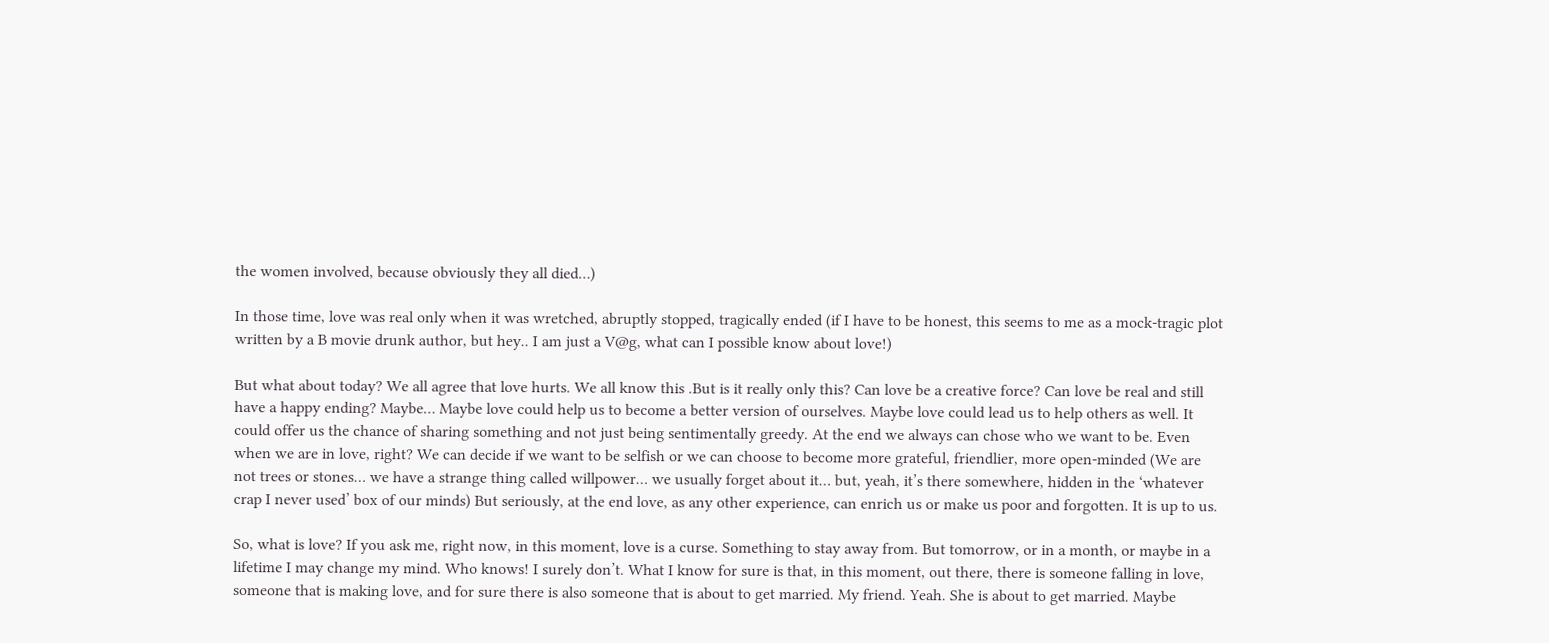the women involved, because obviously they all died…)

In those time, love was real only when it was wretched, abruptly stopped, tragically ended (if I have to be honest, this seems to me as a mock-tragic plot written by a B movie drunk author, but hey.. I am just a V@g, what can I possible know about love!)

But what about today? We all agree that love hurts. We all know this .But is it really only this? Can love be a creative force? Can love be real and still have a happy ending? Maybe… Maybe love could help us to become a better version of ourselves. Maybe love could lead us to help others as well. It could offer us the chance of sharing something and not just being sentimentally greedy. At the end we always can chose who we want to be. Even when we are in love, right? We can decide if we want to be selfish or we can choose to become more grateful, friendlier, more open-minded (We are not trees or stones… we have a strange thing called willpower… we usually forget about it… but, yeah, it’s there somewhere, hidden in the ‘whatever crap I never used’ box of our minds) But seriously, at the end love, as any other experience, can enrich us or make us poor and forgotten. It is up to us.

So, what is love? If you ask me, right now, in this moment, love is a curse. Something to stay away from. But tomorrow, or in a month, or maybe in a lifetime I may change my mind. Who knows! I surely don’t. What I know for sure is that, in this moment, out there, there is someone falling in love, someone that is making love, and for sure there is also someone that is about to get married. My friend. Yeah. She is about to get married. Maybe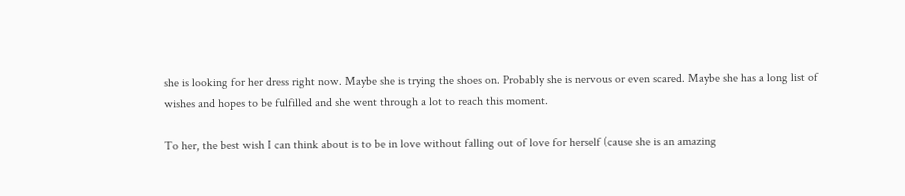she is looking for her dress right now. Maybe she is trying the shoes on. Probably she is nervous or even scared. Maybe she has a long list of wishes and hopes to be fulfilled and she went through a lot to reach this moment.

To her, the best wish I can think about is to be in love without falling out of love for herself (cause she is an amazing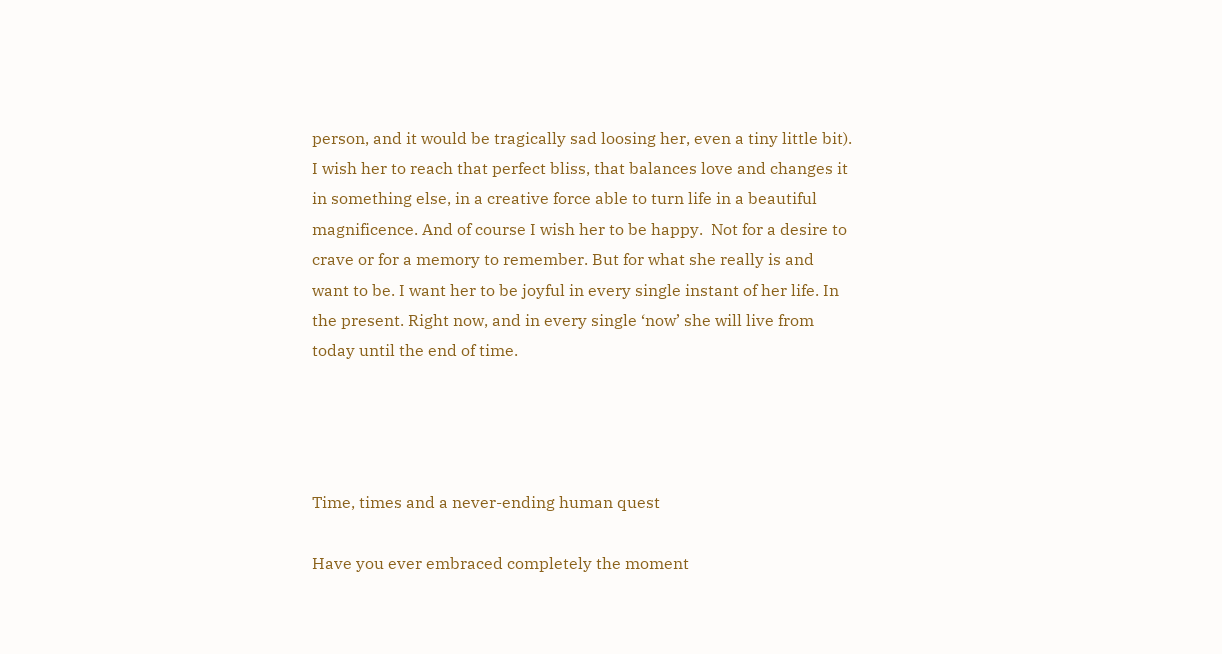person, and it would be tragically sad loosing her, even a tiny little bit). I wish her to reach that perfect bliss, that balances love and changes it in something else, in a creative force able to turn life in a beautiful magnificence. And of course I wish her to be happy.  Not for a desire to crave or for a memory to remember. But for what she really is and want to be. I want her to be joyful in every single instant of her life. In the present. Right now, and in every single ‘now’ she will live from today until the end of time.




Time, times and a never-ending human quest

Have you ever embraced completely the moment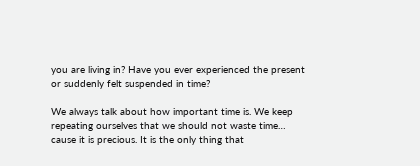you are living in? Have you ever experienced the present or suddenly felt suspended in time?

We always talk about how important time is. We keep repeating ourselves that we should not waste time… cause it is precious. It is the only thing that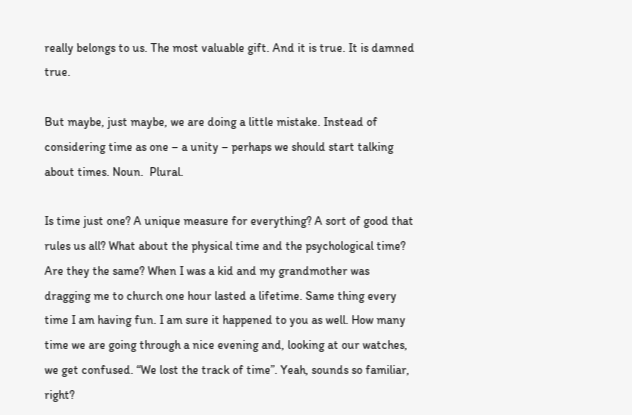really belongs to us. The most valuable gift. And it is true. It is damned true.

But maybe, just maybe, we are doing a little mistake. Instead of considering time as one – a unity – perhaps we should start talking about times. Noun.  Plural.

Is time just one? A unique measure for everything? A sort of good that rules us all? What about the physical time and the psychological time? Are they the same? When I was a kid and my grandmother was dragging me to church one hour lasted a lifetime. Same thing every time I am having fun. I am sure it happened to you as well. How many time we are going through a nice evening and, looking at our watches, we get confused. “We lost the track of time”. Yeah, sounds so familiar, right?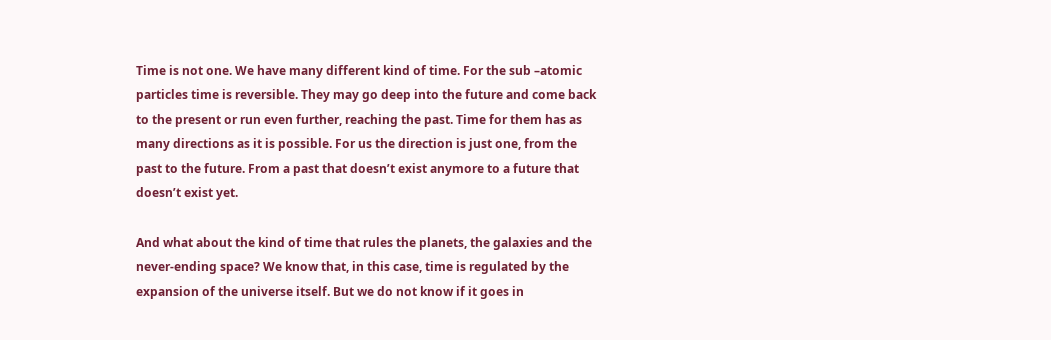Time is not one. We have many different kind of time. For the sub –atomic  particles time is reversible. They may go deep into the future and come back to the present or run even further, reaching the past. Time for them has as many directions as it is possible. For us the direction is just one, from the past to the future. From a past that doesn’t exist anymore to a future that doesn’t exist yet.

And what about the kind of time that rules the planets, the galaxies and the never-ending space? We know that, in this case, time is regulated by the expansion of the universe itself. But we do not know if it goes in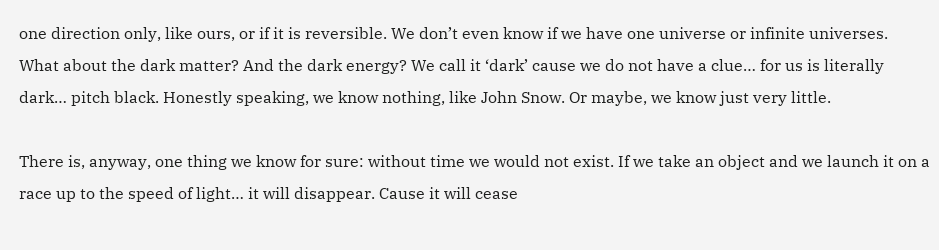one direction only, like ours, or if it is reversible. We don’t even know if we have one universe or infinite universes. What about the dark matter? And the dark energy? We call it ‘dark’ cause we do not have a clue… for us is literally dark… pitch black. Honestly speaking, we know nothing, like John Snow. Or maybe, we know just very little.

There is, anyway, one thing we know for sure: without time we would not exist. If we take an object and we launch it on a race up to the speed of light… it will disappear. Cause it will cease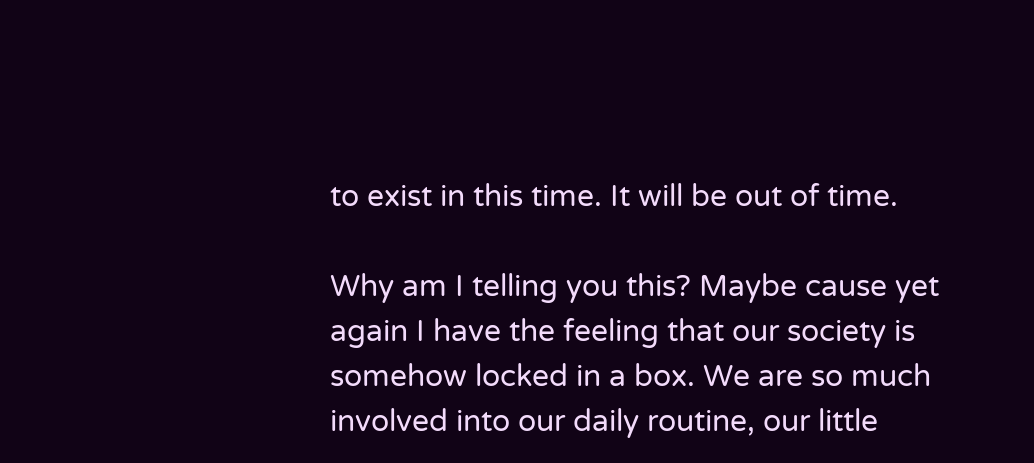to exist in this time. It will be out of time.

Why am I telling you this? Maybe cause yet again I have the feeling that our society is somehow locked in a box. We are so much involved into our daily routine, our little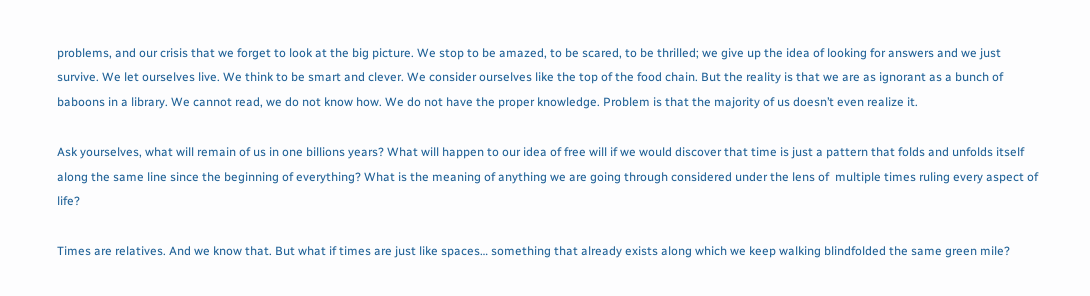problems, and our crisis that we forget to look at the big picture. We stop to be amazed, to be scared, to be thrilled; we give up the idea of looking for answers and we just survive. We let ourselves live. We think to be smart and clever. We consider ourselves like the top of the food chain. But the reality is that we are as ignorant as a bunch of baboons in a library. We cannot read, we do not know how. We do not have the proper knowledge. Problem is that the majority of us doesn’t even realize it.

Ask yourselves, what will remain of us in one billions years? What will happen to our idea of free will if we would discover that time is just a pattern that folds and unfolds itself along the same line since the beginning of everything? What is the meaning of anything we are going through considered under the lens of  multiple times ruling every aspect of life?

Times are relatives. And we know that. But what if times are just like spaces… something that already exists along which we keep walking blindfolded the same green mile?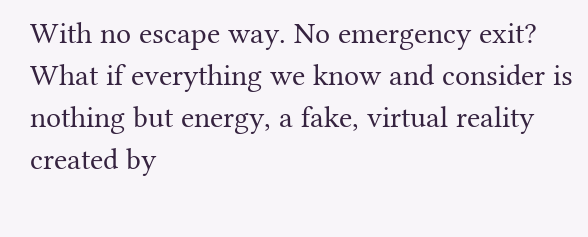With no escape way. No emergency exit? What if everything we know and consider is nothing but energy, a fake, virtual reality created by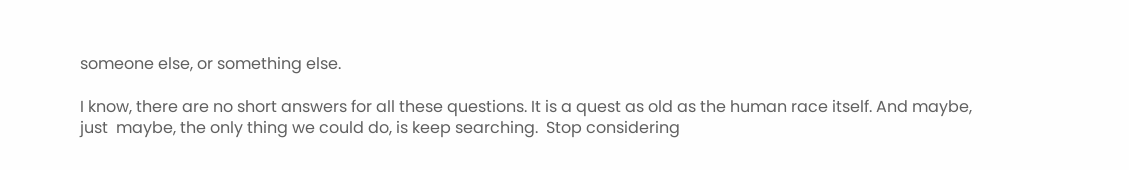someone else, or something else.

I know, there are no short answers for all these questions. It is a quest as old as the human race itself. And maybe, just  maybe, the only thing we could do, is keep searching.  Stop considering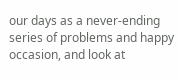our days as a never-ending series of problems and happy occasion, and look at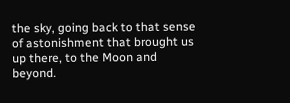the sky, going back to that sense of astonishment that brought us up there, to the Moon and beyond.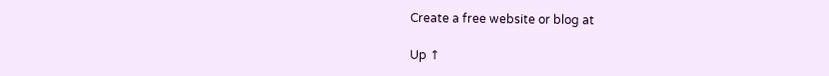Create a free website or blog at

Up ↑